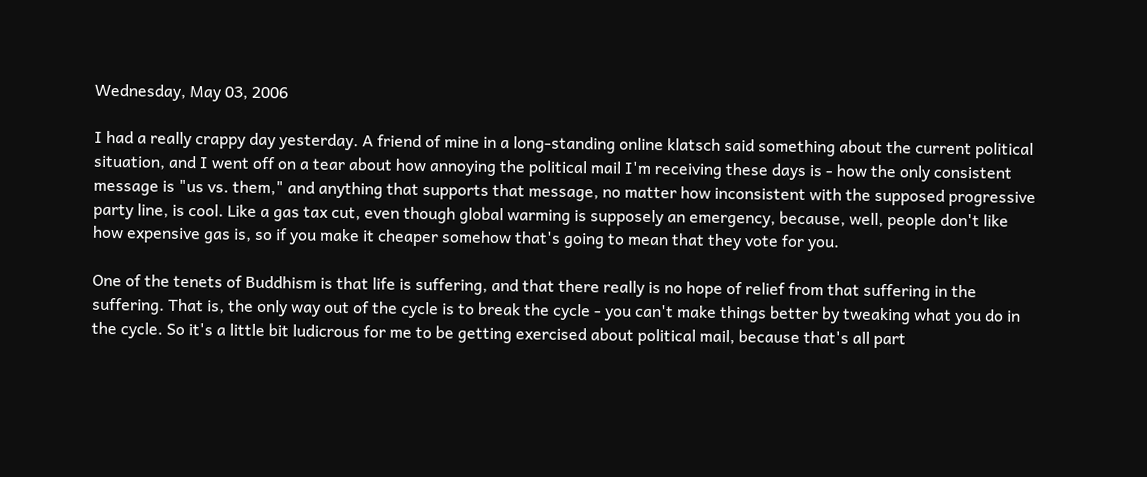Wednesday, May 03, 2006

I had a really crappy day yesterday. A friend of mine in a long-standing online klatsch said something about the current political situation, and I went off on a tear about how annoying the political mail I'm receiving these days is - how the only consistent message is "us vs. them," and anything that supports that message, no matter how inconsistent with the supposed progressive party line, is cool. Like a gas tax cut, even though global warming is supposely an emergency, because, well, people don't like how expensive gas is, so if you make it cheaper somehow that's going to mean that they vote for you.

One of the tenets of Buddhism is that life is suffering, and that there really is no hope of relief from that suffering in the suffering. That is, the only way out of the cycle is to break the cycle - you can't make things better by tweaking what you do in the cycle. So it's a little bit ludicrous for me to be getting exercised about political mail, because that's all part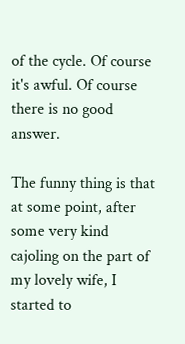of the cycle. Of course it's awful. Of course there is no good answer.

The funny thing is that at some point, after some very kind cajoling on the part of my lovely wife, I started to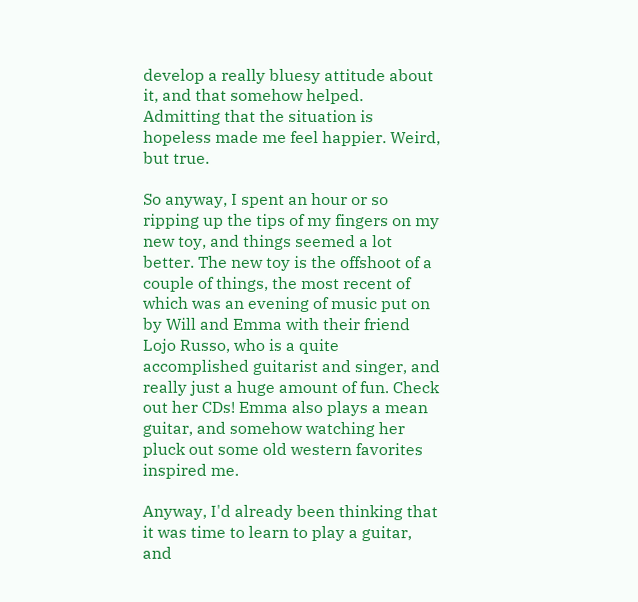develop a really bluesy attitude about it, and that somehow helped. Admitting that the situation is hopeless made me feel happier. Weird, but true.

So anyway, I spent an hour or so ripping up the tips of my fingers on my new toy, and things seemed a lot better. The new toy is the offshoot of a couple of things, the most recent of which was an evening of music put on by Will and Emma with their friend Lojo Russo, who is a quite accomplished guitarist and singer, and really just a huge amount of fun. Check out her CDs! Emma also plays a mean guitar, and somehow watching her pluck out some old western favorites inspired me.

Anyway, I'd already been thinking that it was time to learn to play a guitar, and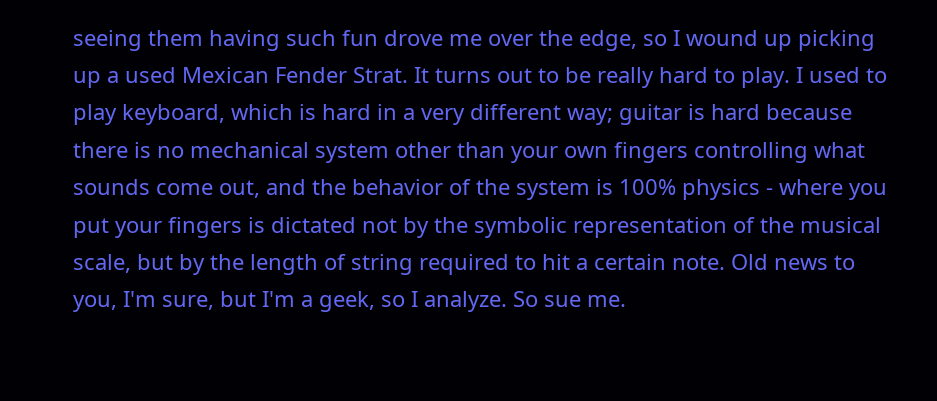seeing them having such fun drove me over the edge, so I wound up picking up a used Mexican Fender Strat. It turns out to be really hard to play. I used to play keyboard, which is hard in a very different way; guitar is hard because there is no mechanical system other than your own fingers controlling what sounds come out, and the behavior of the system is 100% physics - where you put your fingers is dictated not by the symbolic representation of the musical scale, but by the length of string required to hit a certain note. Old news to you, I'm sure, but I'm a geek, so I analyze. So sue me.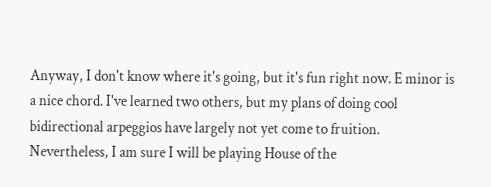Anyway, I don't know where it's going, but it's fun right now. E minor is a nice chord. I've learned two others, but my plans of doing cool bidirectional arpeggios have largely not yet come to fruition. Nevertheless, I am sure I will be playing House of the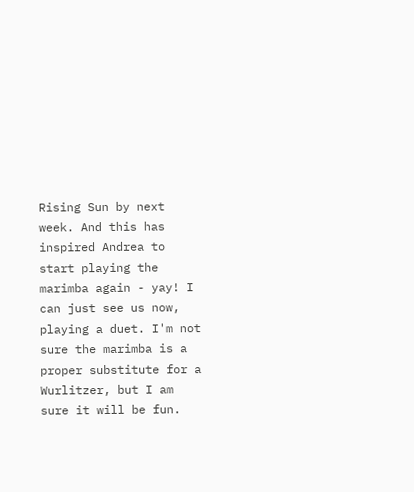Rising Sun by next week. And this has inspired Andrea to start playing the marimba again - yay! I can just see us now, playing a duet. I'm not sure the marimba is a proper substitute for a Wurlitzer, but I am sure it will be fun.